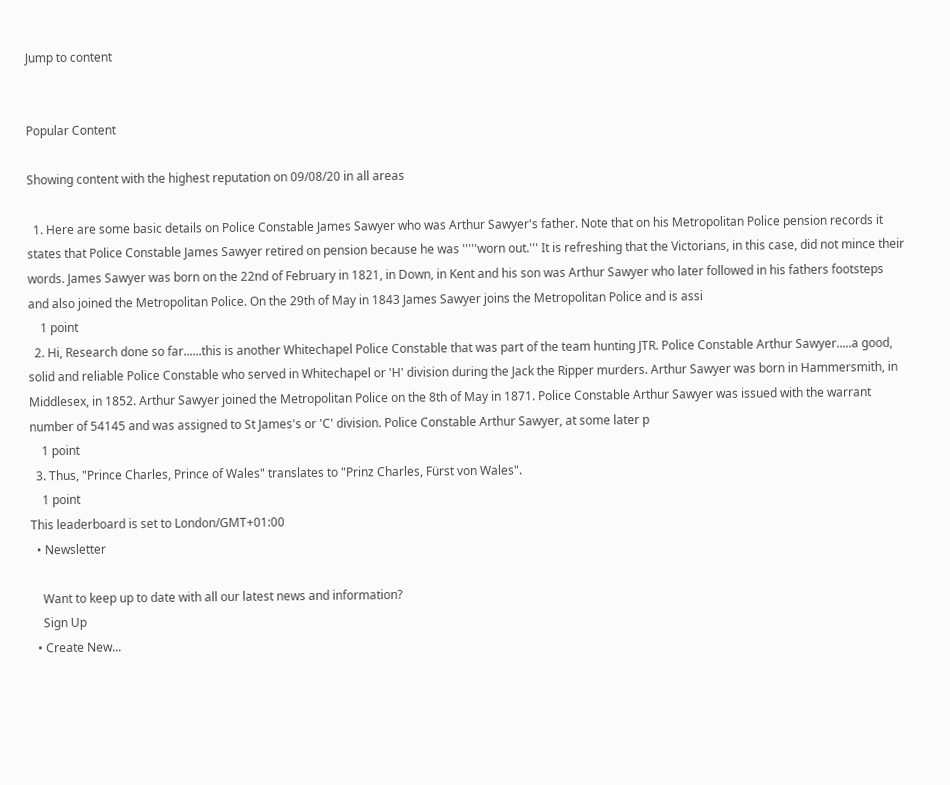Jump to content


Popular Content

Showing content with the highest reputation on 09/08/20 in all areas

  1. Here are some basic details on Police Constable James Sawyer who was Arthur Sawyer's father. Note that on his Metropolitan Police pension records it states that Police Constable James Sawyer retired on pension because he was '''''worn out.''' It is refreshing that the Victorians, in this case, did not mince their words. James Sawyer was born on the 22nd of February in 1821, in Down, in Kent and his son was Arthur Sawyer who later followed in his fathers footsteps and also joined the Metropolitan Police. On the 29th of May in 1843 James Sawyer joins the Metropolitan Police and is assi
    1 point
  2. Hi, Research done so far......this is another Whitechapel Police Constable that was part of the team hunting JTR. Police Constable Arthur Sawyer.....a good, solid and reliable Police Constable who served in Whitechapel or 'H' division during the Jack the Ripper murders. Arthur Sawyer was born in Hammersmith, in Middlesex, in 1852. Arthur Sawyer joined the Metropolitan Police on the 8th of May in 1871. Police Constable Arthur Sawyer was issued with the warrant number of 54145 and was assigned to St James's or 'C' division. Police Constable Arthur Sawyer, at some later p
    1 point
  3. Thus, "Prince Charles, Prince of Wales" translates to "Prinz Charles, Fürst von Wales".
    1 point
This leaderboard is set to London/GMT+01:00
  • Newsletter

    Want to keep up to date with all our latest news and information?
    Sign Up
  • Create New...